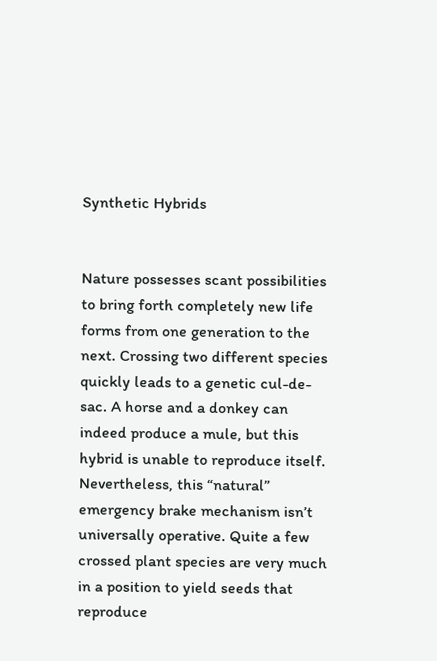Synthetic Hybrids


Nature possesses scant possibilities to bring forth completely new life forms from one generation to the next. Crossing two different species quickly leads to a genetic cul-de-sac. A horse and a donkey can indeed produce a mule, but this hybrid is unable to reproduce itself. Nevertheless, this “natural” emergency brake mechanism isn’t universally operative. Quite a few crossed plant species are very much in a position to yield seeds that reproduce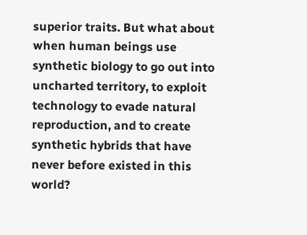superior traits. But what about when human beings use synthetic biology to go out into uncharted territory, to exploit technology to evade natural reproduction, and to create synthetic hybrids that have never before existed in this world?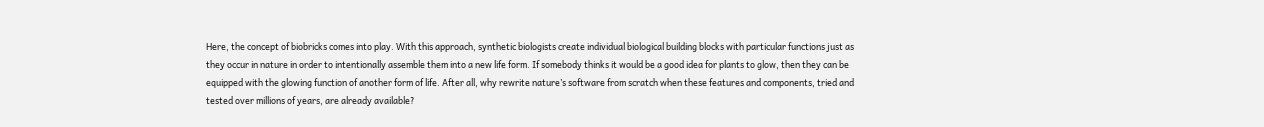Here, the concept of biobricks comes into play. With this approach, synthetic biologists create individual biological building blocks with particular functions just as they occur in nature in order to intentionally assemble them into a new life form. If somebody thinks it would be a good idea for plants to glow, then they can be equipped with the glowing function of another form of life. After all, why rewrite nature’s software from scratch when these features and components, tried and tested over millions of years, are already available?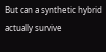But can a synthetic hybrid actually survive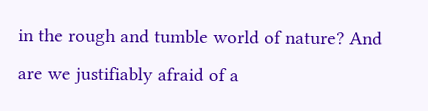in the rough and tumble world of nature? And are we justifiably afraid of a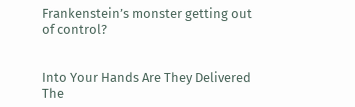Frankenstein’s monster getting out of control?


Into Your Hands Are They Delivered
The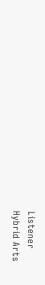Listener
Hybrid Arts